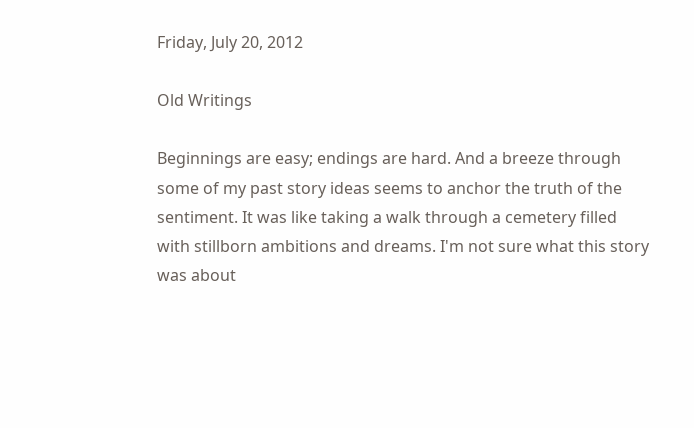Friday, July 20, 2012

Old Writings

Beginnings are easy; endings are hard. And a breeze through some of my past story ideas seems to anchor the truth of the sentiment. It was like taking a walk through a cemetery filled with stillborn ambitions and dreams. I'm not sure what this story was about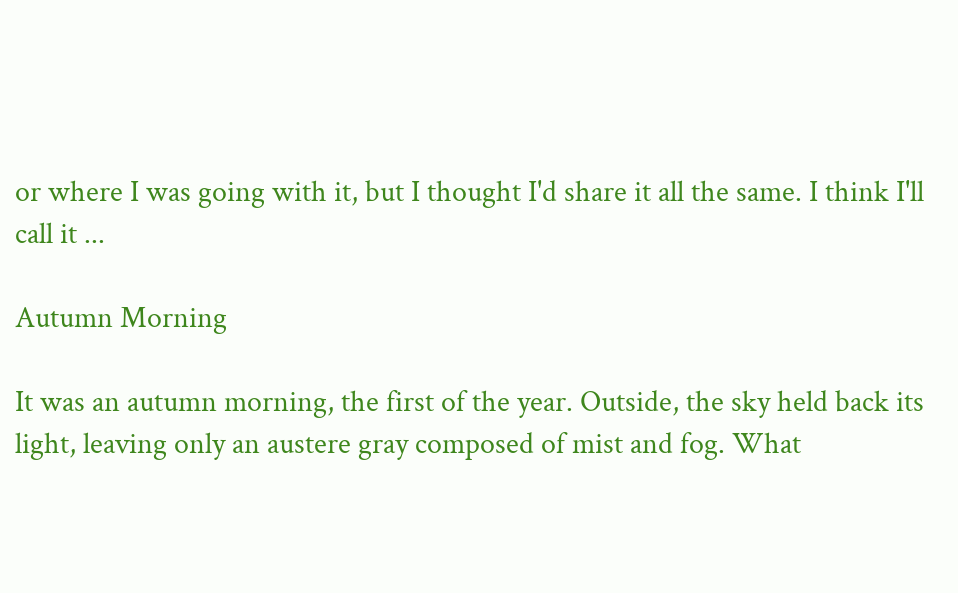or where I was going with it, but I thought I'd share it all the same. I think I'll call it ...

Autumn Morning

It was an autumn morning, the first of the year. Outside, the sky held back its light, leaving only an austere gray composed of mist and fog. What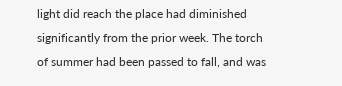light did reach the place had diminished significantly from the prior week. The torch of summer had been passed to fall, and was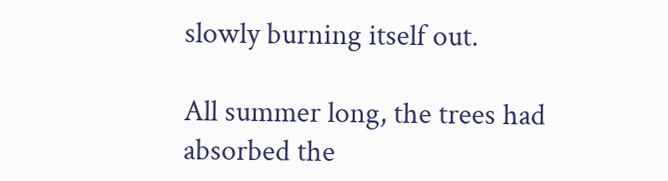slowly burning itself out.

All summer long, the trees had absorbed the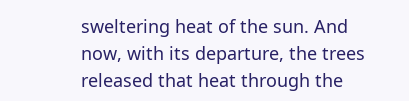sweltering heat of the sun. And now, with its departure, the trees released that heat through the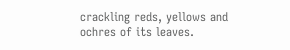crackling reds, yellows and ochres of its leaves.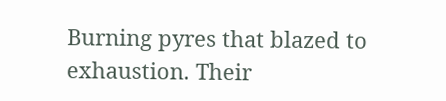Burning pyres that blazed to exhaustion. Their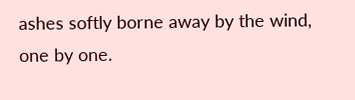ashes softly borne away by the wind, one by one.